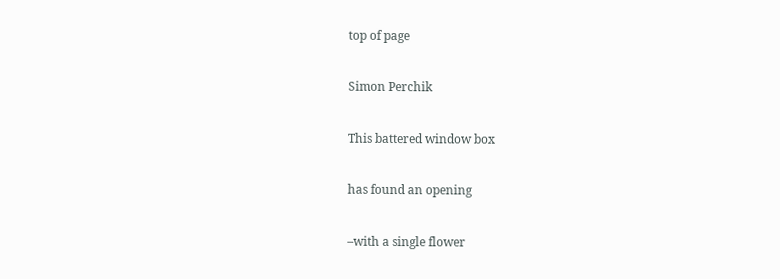top of page

Simon Perchik

This battered window box

has found an opening

–with a single flower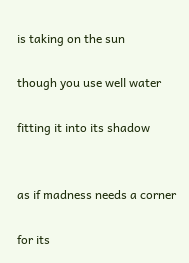is taking on the sun

though you use well water

fitting it into its shadow


as if madness needs a corner

for its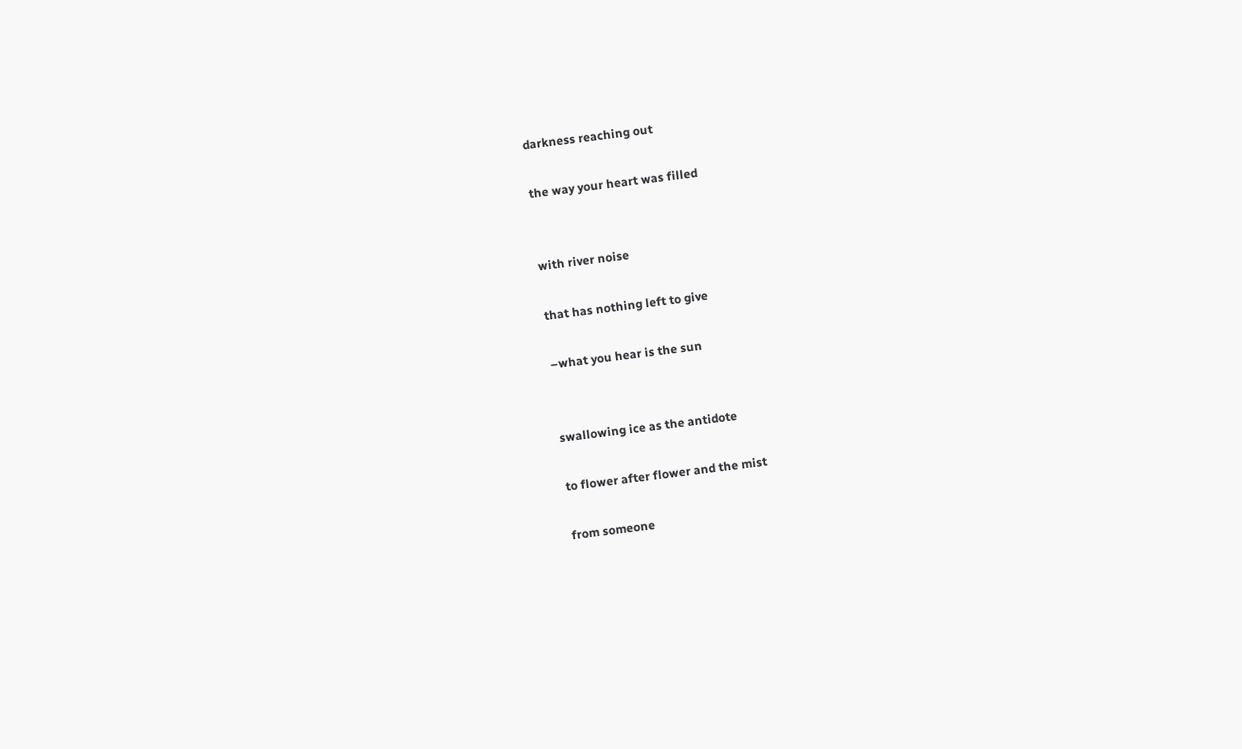darkness reaching out

the way your heart was filled


with river noise

that has nothing left to give

–what you hear is the sun


swallowing ice as the antidote

to flower after flower and the mist

from someone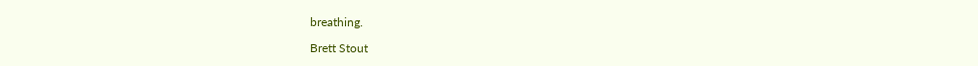breathing.

Brett Stout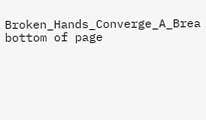Broken_Hands_Converge_A_Brea
bottom of page